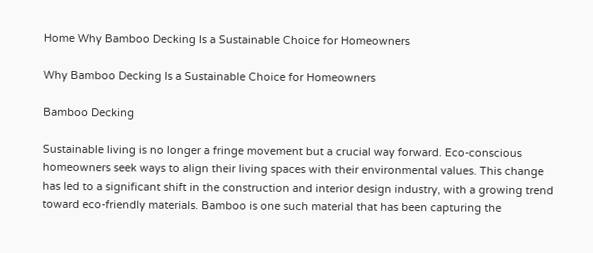Home Why Bamboo Decking Is a Sustainable Choice for Homeowners

Why Bamboo Decking Is a Sustainable Choice for Homeowners

Bamboo Decking

Sustainable living is no longer a fringe movement but a crucial way forward. Eco-conscious homeowners seek ways to align their living spaces with their environmental values. This change has led to a significant shift in the construction and interior design industry, with a growing trend toward eco-friendly materials. Bamboo is one such material that has been capturing the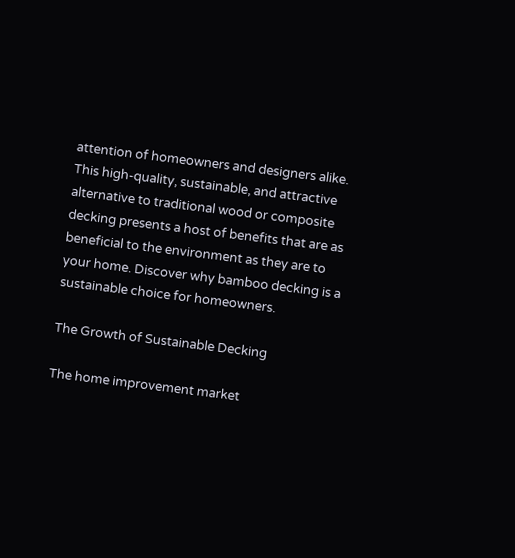attention of homeowners and designers alike. This high-quality, sustainable, and attractive alternative to traditional wood or composite decking presents a host of benefits that are as beneficial to the environment as they are to your home. Discover why bamboo decking is a sustainable choice for homeowners.

The Growth of Sustainable Decking

The home improvement market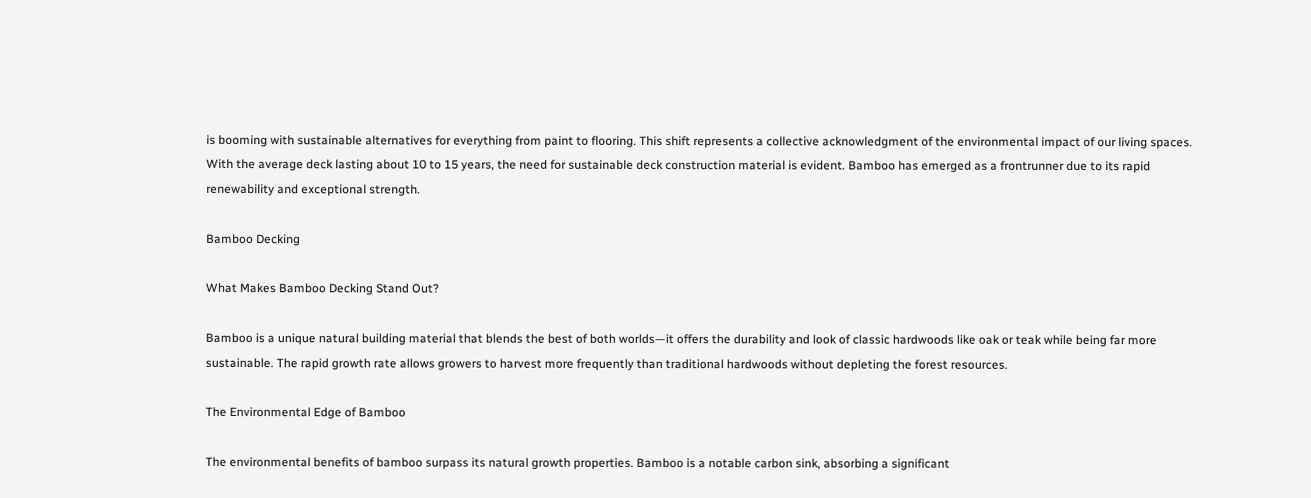is booming with sustainable alternatives for everything from paint to flooring. This shift represents a collective acknowledgment of the environmental impact of our living spaces. With the average deck lasting about 10 to 15 years, the need for sustainable deck construction material is evident. Bamboo has emerged as a frontrunner due to its rapid renewability and exceptional strength.

Bamboo Decking

What Makes Bamboo Decking Stand Out?

Bamboo is a unique natural building material that blends the best of both worlds—it offers the durability and look of classic hardwoods like oak or teak while being far more sustainable. The rapid growth rate allows growers to harvest more frequently than traditional hardwoods without depleting the forest resources.

The Environmental Edge of Bamboo

The environmental benefits of bamboo surpass its natural growth properties. Bamboo is a notable carbon sink, absorbing a significant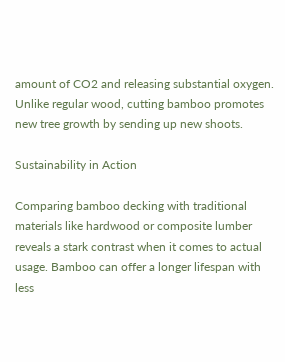amount of CO2 and releasing substantial oxygen. Unlike regular wood, cutting bamboo promotes new tree growth by sending up new shoots.

Sustainability in Action

Comparing bamboo decking with traditional materials like hardwood or composite lumber reveals a stark contrast when it comes to actual usage. Bamboo can offer a longer lifespan with less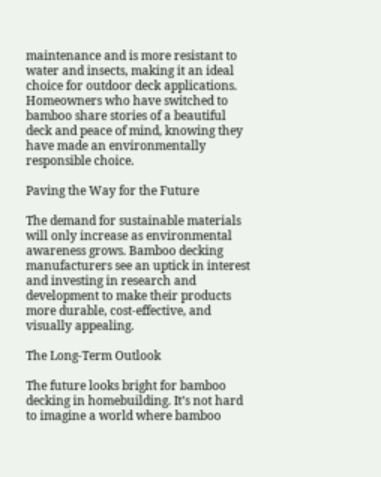maintenance and is more resistant to water and insects, making it an ideal choice for outdoor deck applications. Homeowners who have switched to bamboo share stories of a beautiful deck and peace of mind, knowing they have made an environmentally responsible choice.

Paving the Way for the Future

The demand for sustainable materials will only increase as environmental awareness grows. Bamboo decking manufacturers see an uptick in interest and investing in research and development to make their products more durable, cost-effective, and visually appealing.

The Long-Term Outlook

The future looks bright for bamboo decking in homebuilding. It’s not hard to imagine a world where bamboo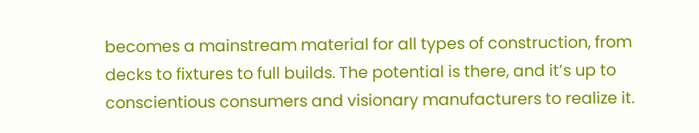becomes a mainstream material for all types of construction, from decks to fixtures to full builds. The potential is there, and it’s up to conscientious consumers and visionary manufacturers to realize it.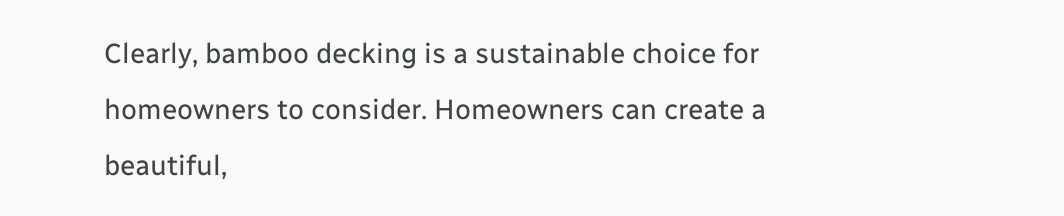Clearly, bamboo decking is a sustainable choice for homeowners to consider. Homeowners can create a beautiful,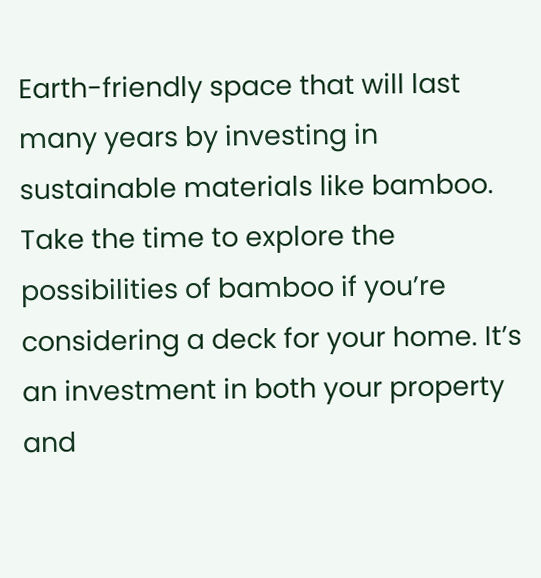Earth-friendly space that will last many years by investing in sustainable materials like bamboo. Take the time to explore the possibilities of bamboo if you’re considering a deck for your home. It’s an investment in both your property and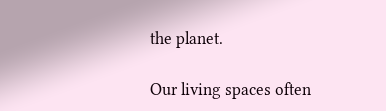the planet.

Our living spaces often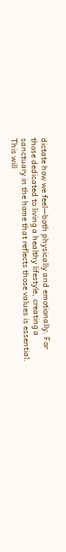dictate how we feel—both physically and emotionally. For those dedicated to living a healthy lifestyle, creating a sanctuary in the home that reflects those values is essential. This will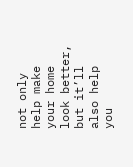not only help make your home look better, but it’ll also help you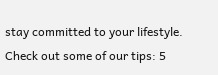stay committed to your lifestyle. Check out some of our tips: 5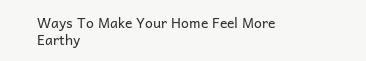Ways To Make Your Home Feel More Earthy